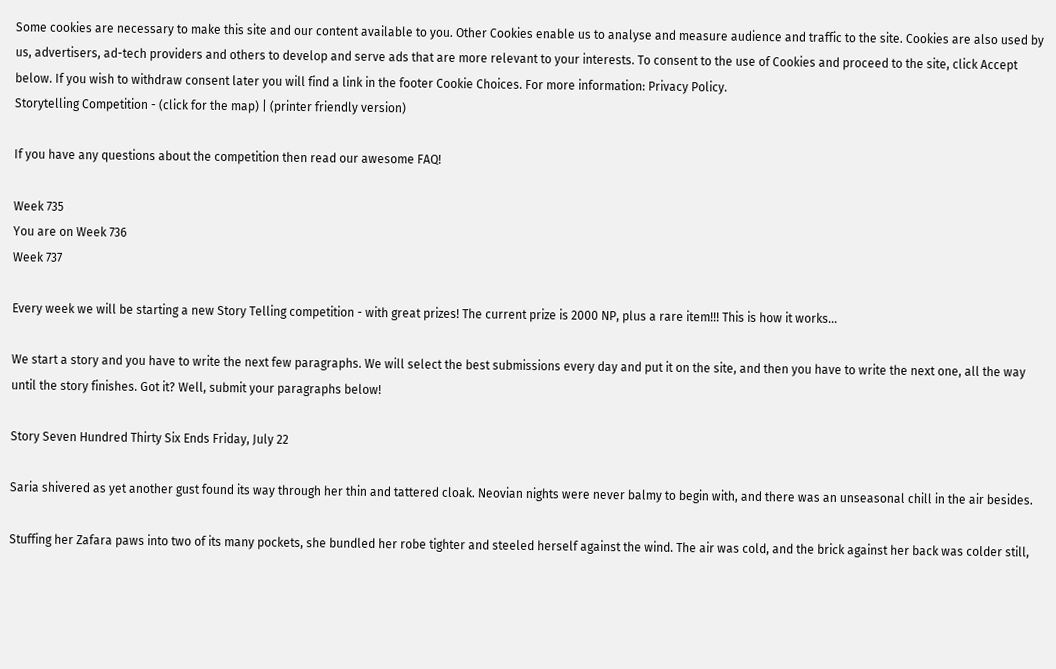Some cookies are necessary to make this site and our content available to you. Other Cookies enable us to analyse and measure audience and traffic to the site. Cookies are also used by us, advertisers, ad-tech providers and others to develop and serve ads that are more relevant to your interests. To consent to the use of Cookies and proceed to the site, click Accept below. If you wish to withdraw consent later you will find a link in the footer Cookie Choices. For more information: Privacy Policy.
Storytelling Competition - (click for the map) | (printer friendly version)

If you have any questions about the competition then read our awesome FAQ!

Week 735
You are on Week 736
Week 737

Every week we will be starting a new Story Telling competition - with great prizes! The current prize is 2000 NP, plus a rare item!!! This is how it works...

We start a story and you have to write the next few paragraphs. We will select the best submissions every day and put it on the site, and then you have to write the next one, all the way until the story finishes. Got it? Well, submit your paragraphs below!

Story Seven Hundred Thirty Six Ends Friday, July 22

Saria shivered as yet another gust found its way through her thin and tattered cloak. Neovian nights were never balmy to begin with, and there was an unseasonal chill in the air besides.

Stuffing her Zafara paws into two of its many pockets, she bundled her robe tighter and steeled herself against the wind. The air was cold, and the brick against her back was colder still,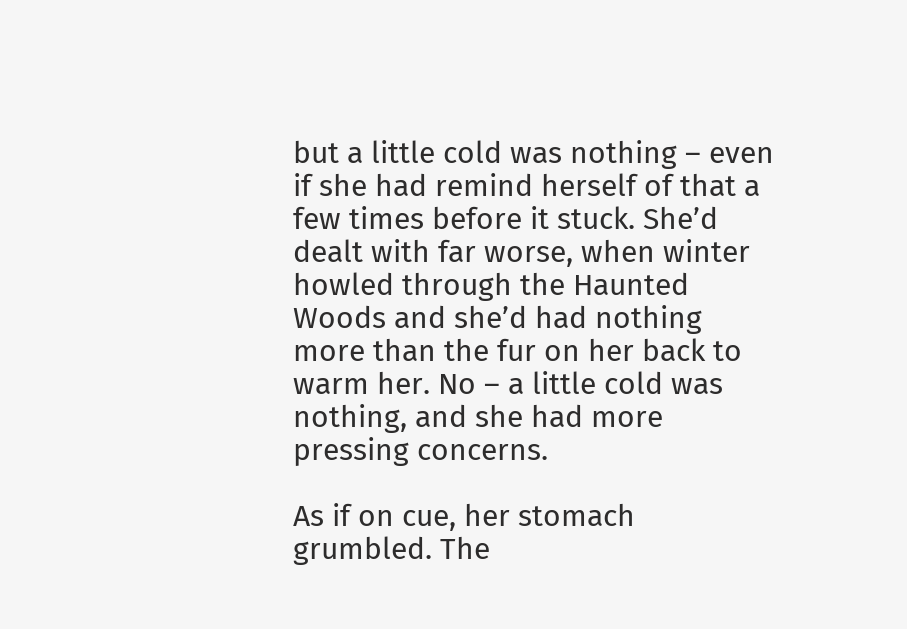but a little cold was nothing – even if she had remind herself of that a few times before it stuck. She’d dealt with far worse, when winter howled through the Haunted Woods and she’d had nothing more than the fur on her back to warm her. No – a little cold was nothing, and she had more pressing concerns.

As if on cue, her stomach grumbled. The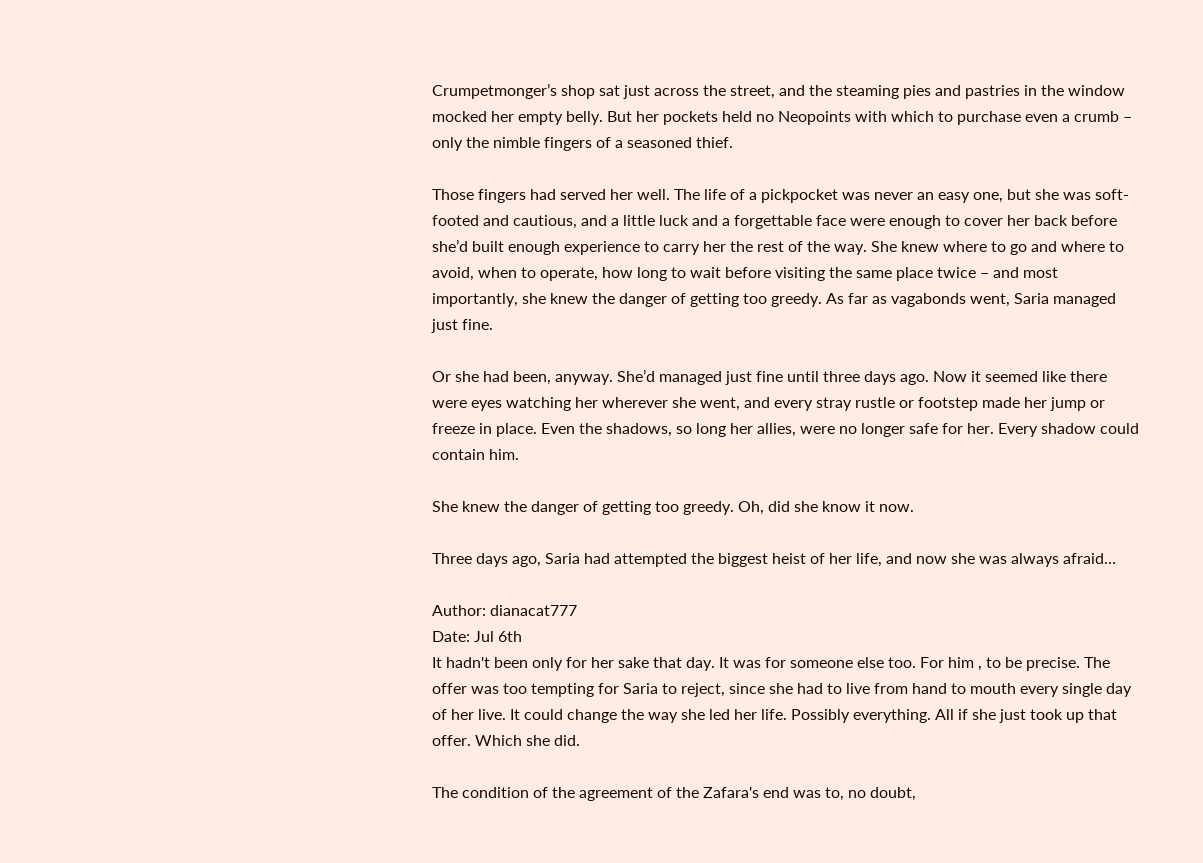Crumpetmonger’s shop sat just across the street, and the steaming pies and pastries in the window mocked her empty belly. But her pockets held no Neopoints with which to purchase even a crumb – only the nimble fingers of a seasoned thief.

Those fingers had served her well. The life of a pickpocket was never an easy one, but she was soft-footed and cautious, and a little luck and a forgettable face were enough to cover her back before she’d built enough experience to carry her the rest of the way. She knew where to go and where to avoid, when to operate, how long to wait before visiting the same place twice – and most importantly, she knew the danger of getting too greedy. As far as vagabonds went, Saria managed just fine.

Or she had been, anyway. She’d managed just fine until three days ago. Now it seemed like there were eyes watching her wherever she went, and every stray rustle or footstep made her jump or freeze in place. Even the shadows, so long her allies, were no longer safe for her. Every shadow could contain him.

She knew the danger of getting too greedy. Oh, did she know it now.

Three days ago, Saria had attempted the biggest heist of her life, and now she was always afraid…

Author: dianacat777
Date: Jul 6th
It hadn't been only for her sake that day. It was for someone else too. For him , to be precise. The offer was too tempting for Saria to reject, since she had to live from hand to mouth every single day of her live. It could change the way she led her life. Possibly everything. All if she just took up that offer. Which she did.

The condition of the agreement of the Zafara's end was to, no doubt,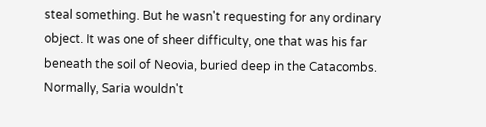steal something. But he wasn't requesting for any ordinary object. It was one of sheer difficulty, one that was his far beneath the soil of Neovia, buried deep in the Catacombs. Normally, Saria wouldn't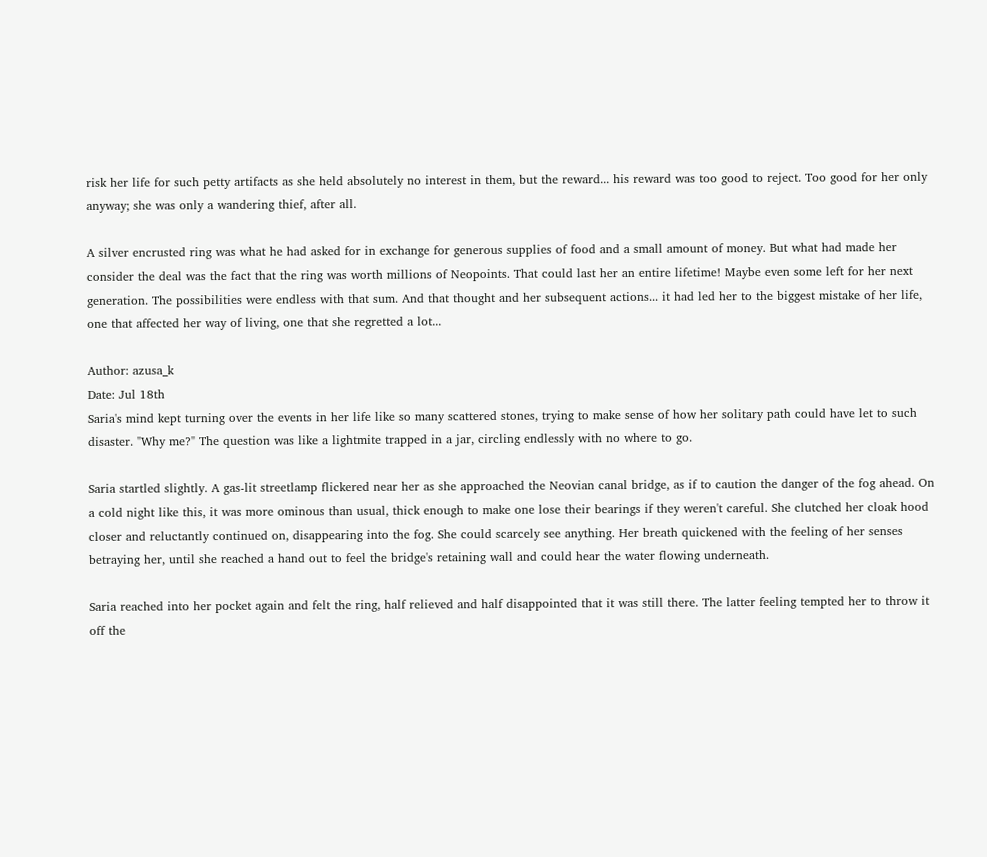risk her life for such petty artifacts as she held absolutely no interest in them, but the reward... his reward was too good to reject. Too good for her only anyway; she was only a wandering thief, after all.

A silver encrusted ring was what he had asked for in exchange for generous supplies of food and a small amount of money. But what had made her consider the deal was the fact that the ring was worth millions of Neopoints. That could last her an entire lifetime! Maybe even some left for her next generation. The possibilities were endless with that sum. And that thought and her subsequent actions... it had led her to the biggest mistake of her life, one that affected her way of living, one that she regretted a lot...

Author: azusa_k
Date: Jul 18th
Saria's mind kept turning over the events in her life like so many scattered stones, trying to make sense of how her solitary path could have let to such disaster. "Why me?" The question was like a lightmite trapped in a jar, circling endlessly with no where to go.

Saria startled slightly. A gas-lit streetlamp flickered near her as she approached the Neovian canal bridge, as if to caution the danger of the fog ahead. On a cold night like this, it was more ominous than usual, thick enough to make one lose their bearings if they weren't careful. She clutched her cloak hood closer and reluctantly continued on, disappearing into the fog. She could scarcely see anything. Her breath quickened with the feeling of her senses betraying her, until she reached a hand out to feel the bridge's retaining wall and could hear the water flowing underneath.

Saria reached into her pocket again and felt the ring, half relieved and half disappointed that it was still there. The latter feeling tempted her to throw it off the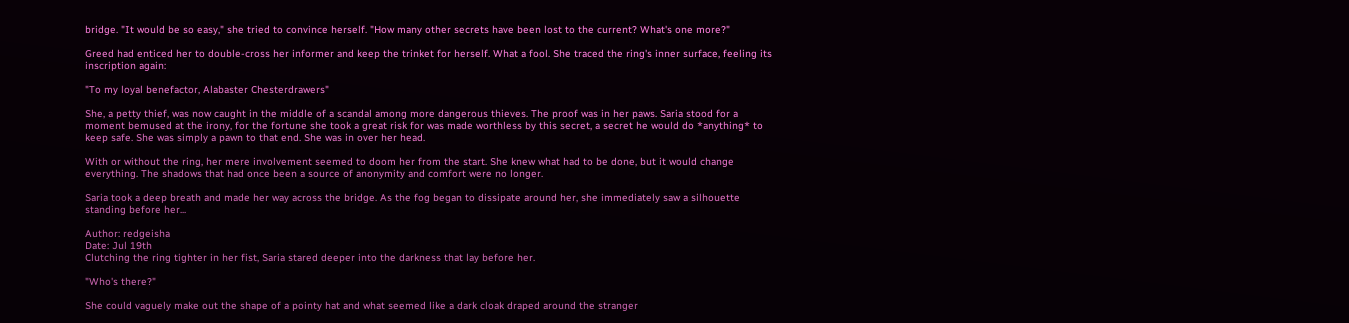bridge. "It would be so easy," she tried to convince herself. "How many other secrets have been lost to the current? What's one more?"

Greed had enticed her to double-cross her informer and keep the trinket for herself. What a fool. She traced the ring's inner surface, feeling its inscription again:

"To my loyal benefactor, Alabaster Chesterdrawers"

She, a petty thief, was now caught in the middle of a scandal among more dangerous thieves. The proof was in her paws. Saria stood for a moment bemused at the irony, for the fortune she took a great risk for was made worthless by this secret, a secret he would do *anything* to keep safe. She was simply a pawn to that end. She was in over her head.

With or without the ring, her mere involvement seemed to doom her from the start. She knew what had to be done, but it would change everything. The shadows that had once been a source of anonymity and comfort were no longer.

Saria took a deep breath and made her way across the bridge. As the fog began to dissipate around her, she immediately saw a silhouette standing before her...

Author: redgeisha
Date: Jul 19th
Clutching the ring tighter in her fist, Saria stared deeper into the darkness that lay before her.

"Who's there?"

She could vaguely make out the shape of a pointy hat and what seemed like a dark cloak draped around the stranger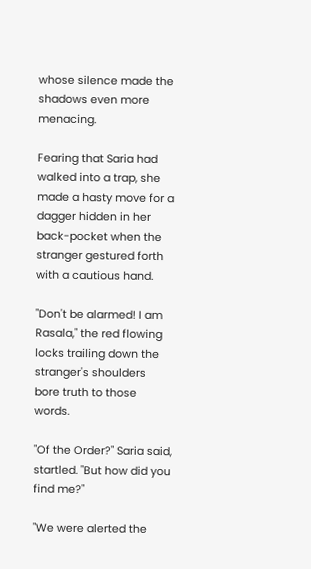whose silence made the shadows even more menacing.

Fearing that Saria had walked into a trap, she made a hasty move for a dagger hidden in her back-pocket when the stranger gestured forth with a cautious hand.

"Don't be alarmed! I am Rasala," the red flowing locks trailing down the stranger's shoulders bore truth to those words.

"Of the Order?" Saria said, startled. "But how did you find me?"

"We were alerted the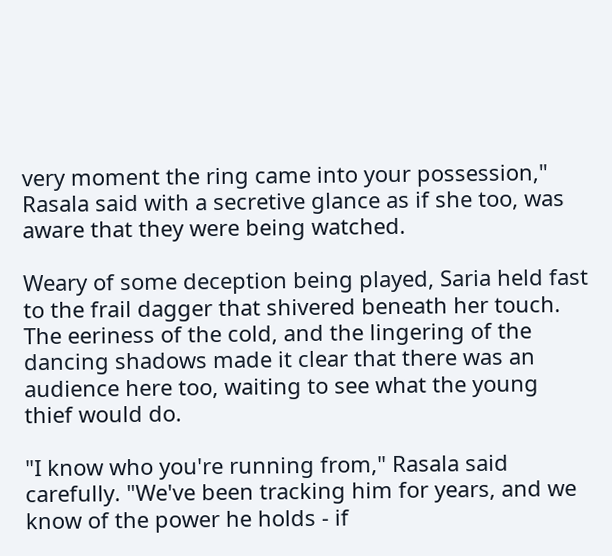very moment the ring came into your possession," Rasala said with a secretive glance as if she too, was aware that they were being watched.

Weary of some deception being played, Saria held fast to the frail dagger that shivered beneath her touch. The eeriness of the cold, and the lingering of the dancing shadows made it clear that there was an audience here too, waiting to see what the young thief would do.

"I know who you're running from," Rasala said carefully. "We've been tracking him for years, and we know of the power he holds - if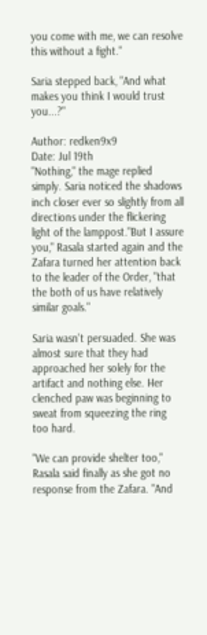you come with me, we can resolve this without a fight."

Saria stepped back, "And what makes you think I would trust you...?"

Author: redken9x9
Date: Jul 19th
"Nothing," the mage replied simply. Saria noticed the shadows inch closer ever so slightly from all directions under the flickering light of the lamppost."But I assure you," Rasala started again and the Zafara turned her attention back to the leader of the Order, "that the both of us have relatively similar goals."

Saria wasn't persuaded. She was almost sure that they had approached her solely for the artifact and nothing else. Her clenched paw was beginning to sweat from squeezing the ring too hard.

"We can provide shelter too," Rasala said finally as she got no response from the Zafara. "And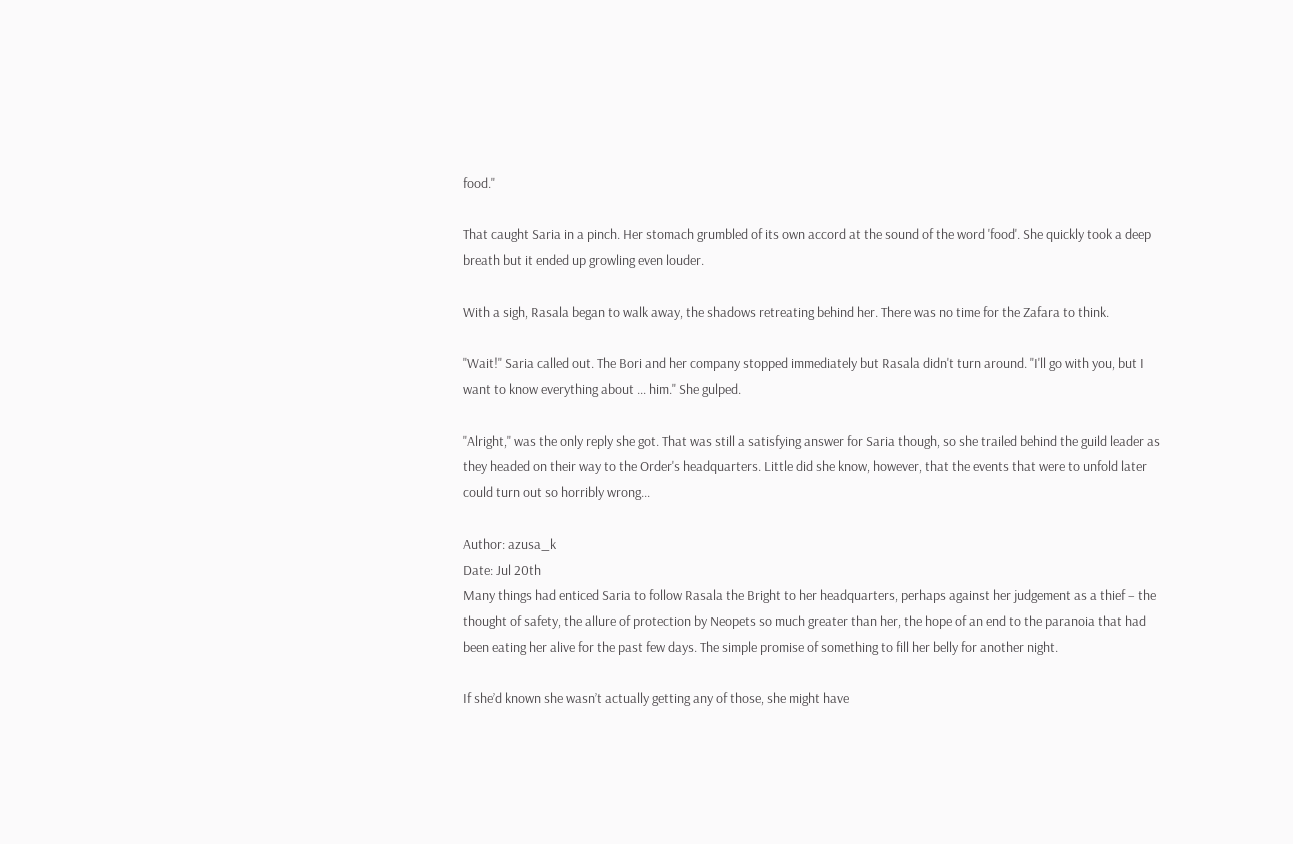food."

That caught Saria in a pinch. Her stomach grumbled of its own accord at the sound of the word 'food'. She quickly took a deep breath but it ended up growling even louder.

With a sigh, Rasala began to walk away, the shadows retreating behind her. There was no time for the Zafara to think.

"Wait!" Saria called out. The Bori and her company stopped immediately but Rasala didn't turn around. "I'll go with you, but I want to know everything about ... him." She gulped.

"Alright," was the only reply she got. That was still a satisfying answer for Saria though, so she trailed behind the guild leader as they headed on their way to the Order's headquarters. Little did she know, however, that the events that were to unfold later could turn out so horribly wrong...

Author: azusa_k
Date: Jul 20th
Many things had enticed Saria to follow Rasala the Bright to her headquarters, perhaps against her judgement as a thief – the thought of safety, the allure of protection by Neopets so much greater than her, the hope of an end to the paranoia that had been eating her alive for the past few days. The simple promise of something to fill her belly for another night.

If she’d known she wasn’t actually getting any of those, she might have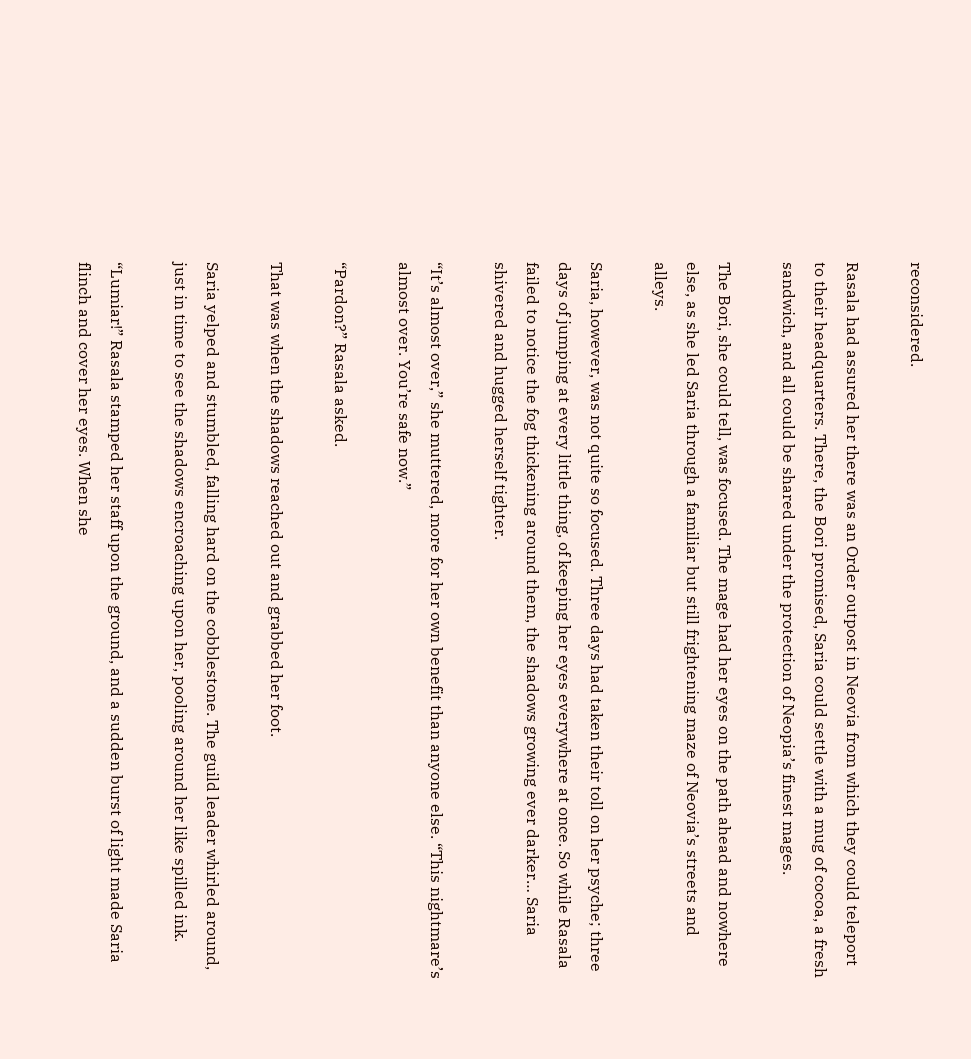reconsidered.

Rasala had assured her there was an Order outpost in Neovia from which they could teleport to their headquarters. There, the Bori promised, Saria could settle with a mug of cocoa, a fresh sandwich, and all could be shared under the protection of Neopia’s finest mages.

The Bori, she could tell, was focused. The mage had her eyes on the path ahead and nowhere else, as she led Saria through a familiar but still frightening maze of Neovia’s streets and alleys.

Saria, however, was not quite so focused. Three days had taken their toll on her psyche; three days of jumping at every little thing, of keeping her eyes everywhere at once. So while Rasala failed to notice the fog thickening around them, the shadows growing ever darker… Saria shivered and hugged herself tighter.

“It’s almost over,” she muttered, more for her own benefit than anyone else. “This nightmare’s almost over. You’re safe now.”

“Pardon?” Rasala asked.

That was when the shadows reached out and grabbed her foot.

Saria yelped and stumbled, falling hard on the cobblestone. The guild leader whirled around, just in time to see the shadows encroaching upon her, pooling around her like spilled ink.

“Lumiar!” Rasala stamped her staff upon the ground, and a sudden burst of light made Saria flinch and cover her eyes. When she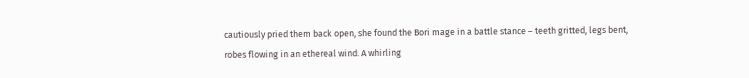cautiously pried them back open, she found the Bori mage in a battle stance – teeth gritted, legs bent, robes flowing in an ethereal wind. A whirling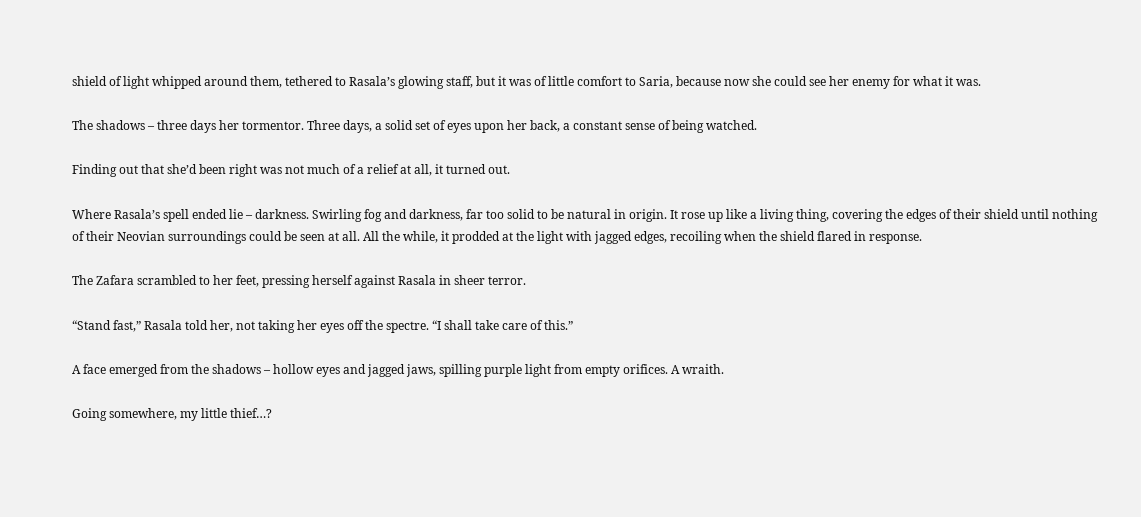shield of light whipped around them, tethered to Rasala’s glowing staff, but it was of little comfort to Saria, because now she could see her enemy for what it was.

The shadows – three days her tormentor. Three days, a solid set of eyes upon her back, a constant sense of being watched.

Finding out that she’d been right was not much of a relief at all, it turned out.

Where Rasala’s spell ended lie – darkness. Swirling fog and darkness, far too solid to be natural in origin. It rose up like a living thing, covering the edges of their shield until nothing of their Neovian surroundings could be seen at all. All the while, it prodded at the light with jagged edges, recoiling when the shield flared in response.

The Zafara scrambled to her feet, pressing herself against Rasala in sheer terror.

“Stand fast,” Rasala told her, not taking her eyes off the spectre. “I shall take care of this.”

A face emerged from the shadows – hollow eyes and jagged jaws, spilling purple light from empty orifices. A wraith.

Going somewhere, my little thief…?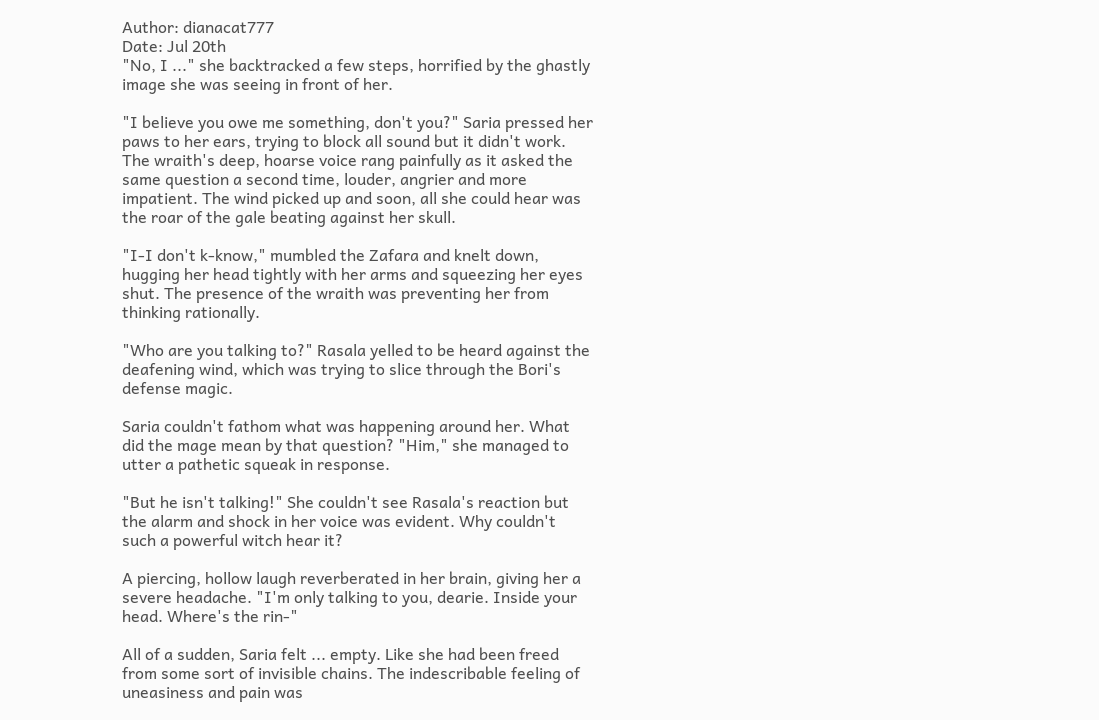Author: dianacat777
Date: Jul 20th
"No, I ..." she backtracked a few steps, horrified by the ghastly image she was seeing in front of her.

"I believe you owe me something, don't you?" Saria pressed her paws to her ears, trying to block all sound but it didn't work. The wraith's deep, hoarse voice rang painfully as it asked the same question a second time, louder, angrier and more impatient. The wind picked up and soon, all she could hear was the roar of the gale beating against her skull.

"I-I don't k-know," mumbled the Zafara and knelt down, hugging her head tightly with her arms and squeezing her eyes shut. The presence of the wraith was preventing her from thinking rationally.

"Who are you talking to?" Rasala yelled to be heard against the deafening wind, which was trying to slice through the Bori's defense magic.

Saria couldn't fathom what was happening around her. What did the mage mean by that question? "Him," she managed to utter a pathetic squeak in response.

"But he isn't talking!" She couldn't see Rasala's reaction but the alarm and shock in her voice was evident. Why couldn't such a powerful witch hear it?

A piercing, hollow laugh reverberated in her brain, giving her a severe headache. "I'm only talking to you, dearie. Inside your head. Where's the rin-"

All of a sudden, Saria felt ... empty. Like she had been freed from some sort of invisible chains. The indescribable feeling of uneasiness and pain was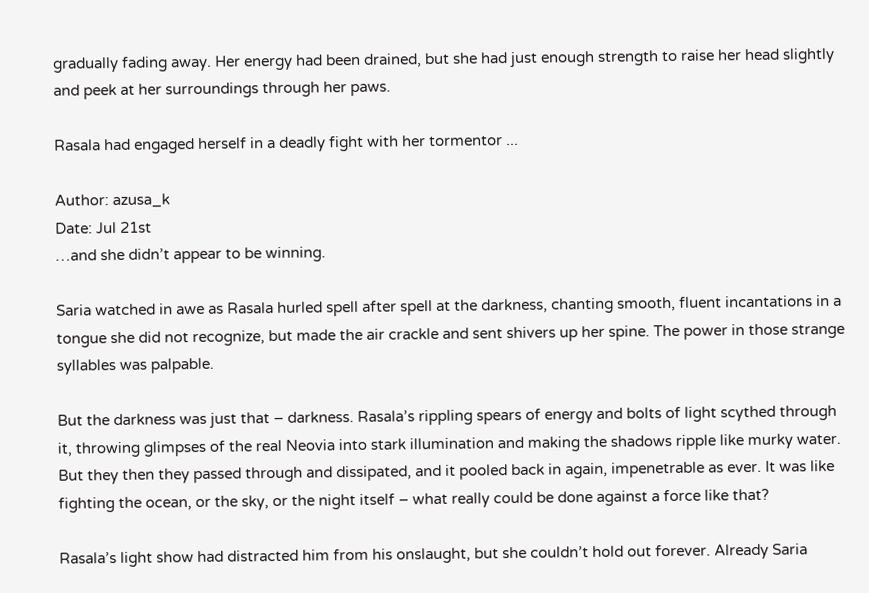gradually fading away. Her energy had been drained, but she had just enough strength to raise her head slightly and peek at her surroundings through her paws.

Rasala had engaged herself in a deadly fight with her tormentor ...

Author: azusa_k
Date: Jul 21st
…and she didn’t appear to be winning.

Saria watched in awe as Rasala hurled spell after spell at the darkness, chanting smooth, fluent incantations in a tongue she did not recognize, but made the air crackle and sent shivers up her spine. The power in those strange syllables was palpable.

But the darkness was just that – darkness. Rasala’s rippling spears of energy and bolts of light scythed through it, throwing glimpses of the real Neovia into stark illumination and making the shadows ripple like murky water. But they then they passed through and dissipated, and it pooled back in again, impenetrable as ever. It was like fighting the ocean, or the sky, or the night itself – what really could be done against a force like that?

Rasala’s light show had distracted him from his onslaught, but she couldn’t hold out forever. Already Saria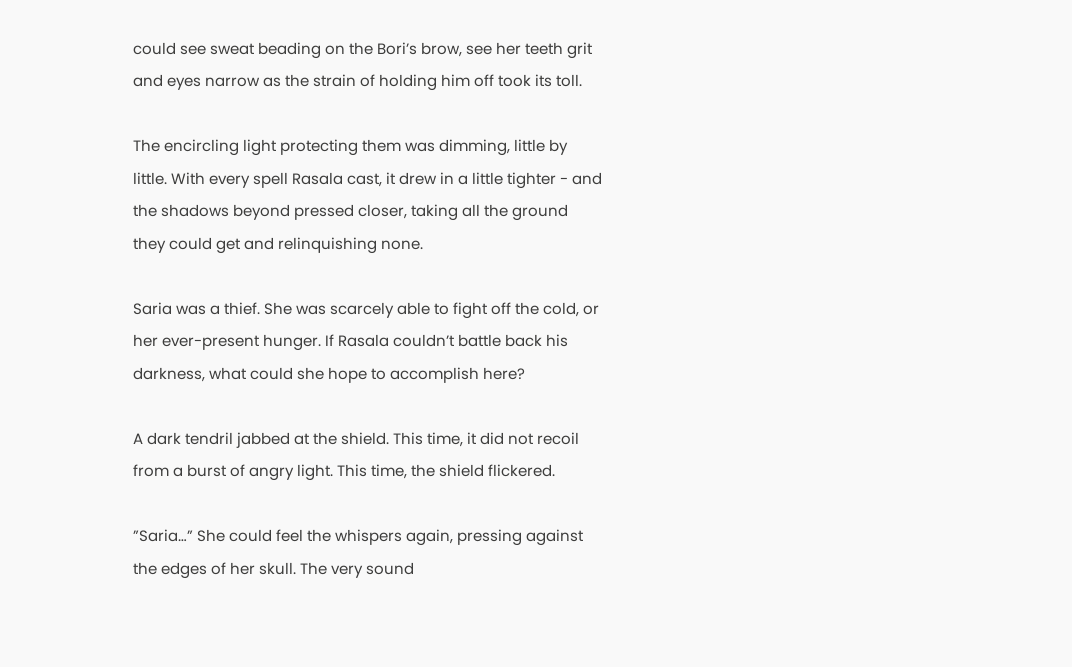could see sweat beading on the Bori’s brow, see her teeth grit and eyes narrow as the strain of holding him off took its toll.

The encircling light protecting them was dimming, little by little. With every spell Rasala cast, it drew in a little tighter - and the shadows beyond pressed closer, taking all the ground they could get and relinquishing none.

Saria was a thief. She was scarcely able to fight off the cold, or her ever-present hunger. If Rasala couldn’t battle back his darkness, what could she hope to accomplish here?

A dark tendril jabbed at the shield. This time, it did not recoil from a burst of angry light. This time, the shield flickered.

”Saria…” She could feel the whispers again, pressing against the edges of her skull. The very sound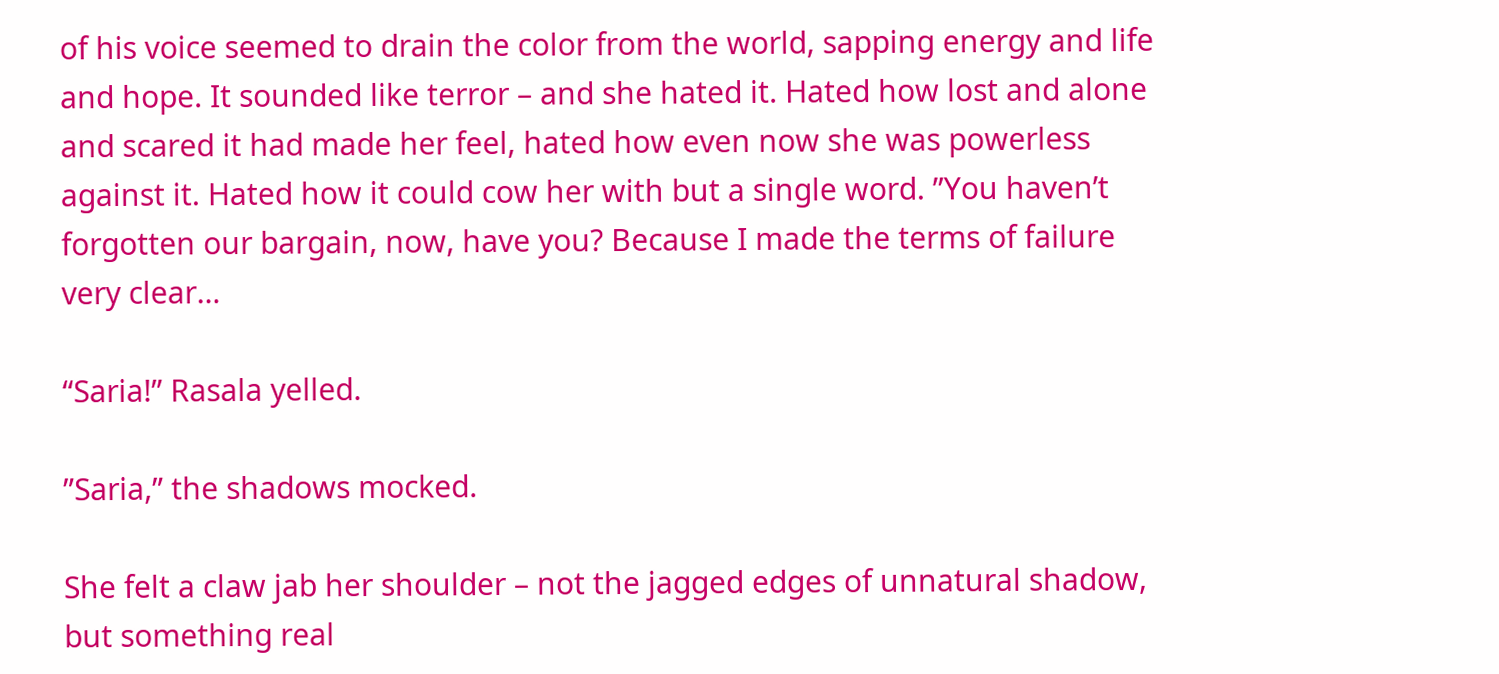of his voice seemed to drain the color from the world, sapping energy and life and hope. It sounded like terror – and she hated it. Hated how lost and alone and scared it had made her feel, hated how even now she was powerless against it. Hated how it could cow her with but a single word. ”You haven’t forgotten our bargain, now, have you? Because I made the terms of failure very clear…

“Saria!” Rasala yelled.

”Saria,” the shadows mocked.

She felt a claw jab her shoulder – not the jagged edges of unnatural shadow, but something real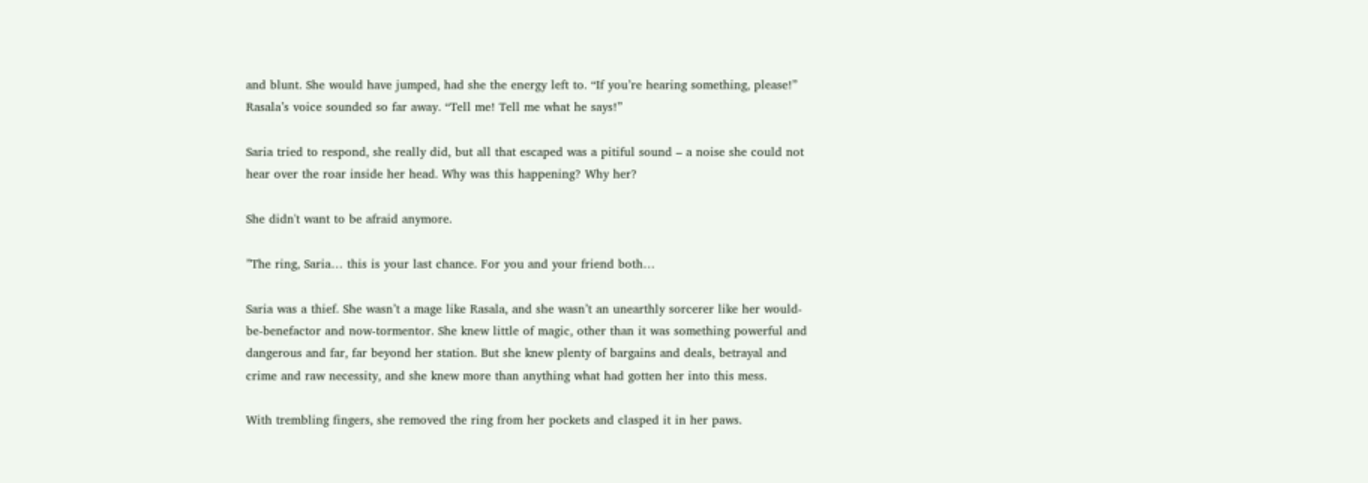and blunt. She would have jumped, had she the energy left to. “If you’re hearing something, please!” Rasala’s voice sounded so far away. “Tell me! Tell me what he says!”

Saria tried to respond, she really did, but all that escaped was a pitiful sound – a noise she could not hear over the roar inside her head. Why was this happening? Why her?

She didn't want to be afraid anymore.

”The ring, Saria… this is your last chance. For you and your friend both…

Saria was a thief. She wasn’t a mage like Rasala, and she wasn’t an unearthly sorcerer like her would-be-benefactor and now-tormentor. She knew little of magic, other than it was something powerful and dangerous and far, far beyond her station. But she knew plenty of bargains and deals, betrayal and crime and raw necessity, and she knew more than anything what had gotten her into this mess.

With trembling fingers, she removed the ring from her pockets and clasped it in her paws.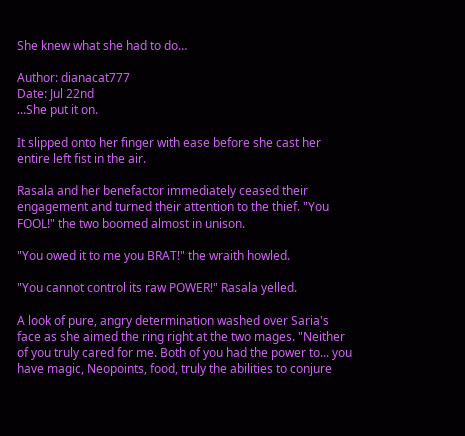She knew what she had to do…

Author: dianacat777
Date: Jul 22nd
...She put it on.

It slipped onto her finger with ease before she cast her entire left fist in the air.

Rasala and her benefactor immediately ceased their engagement and turned their attention to the thief. "You FOOL!" the two boomed almost in unison.

"You owed it to me you BRAT!" the wraith howled.

"You cannot control its raw POWER!" Rasala yelled.

A look of pure, angry determination washed over Saria's face as she aimed the ring right at the two mages. "Neither of you truly cared for me. Both of you had the power to... you have magic, Neopoints, food, truly the abilities to conjure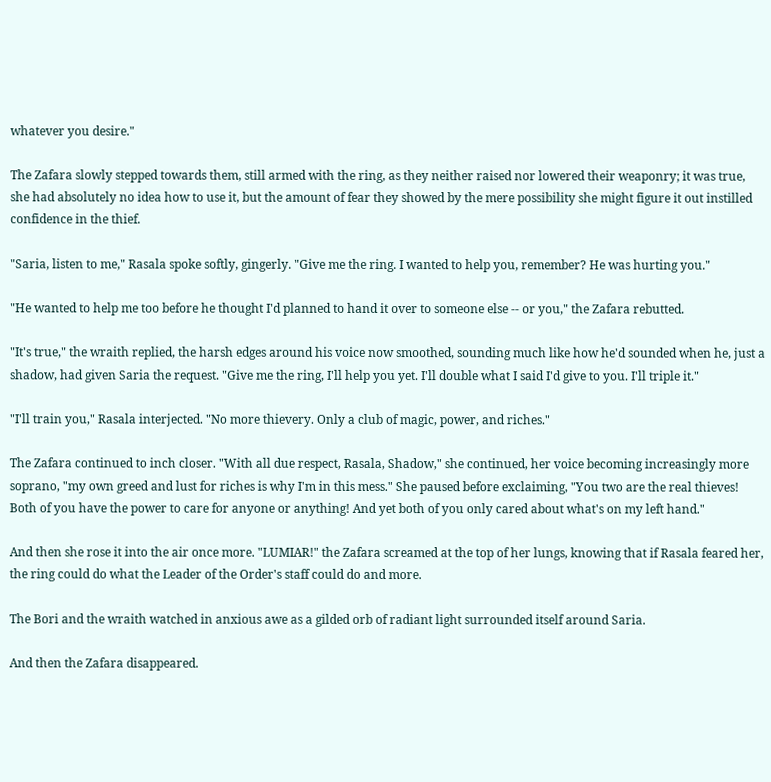whatever you desire."

The Zafara slowly stepped towards them, still armed with the ring, as they neither raised nor lowered their weaponry; it was true, she had absolutely no idea how to use it, but the amount of fear they showed by the mere possibility she might figure it out instilled confidence in the thief.

"Saria, listen to me," Rasala spoke softly, gingerly. "Give me the ring. I wanted to help you, remember? He was hurting you."

"He wanted to help me too before he thought I'd planned to hand it over to someone else -- or you," the Zafara rebutted.

"It's true," the wraith replied, the harsh edges around his voice now smoothed, sounding much like how he'd sounded when he, just a shadow, had given Saria the request. "Give me the ring, I'll help you yet. I'll double what I said I'd give to you. I'll triple it."

"I'll train you," Rasala interjected. "No more thievery. Only a club of magic, power, and riches."

The Zafara continued to inch closer. "With all due respect, Rasala, Shadow," she continued, her voice becoming increasingly more soprano, "my own greed and lust for riches is why I'm in this mess." She paused before exclaiming, "You two are the real thieves! Both of you have the power to care for anyone or anything! And yet both of you only cared about what's on my left hand."

And then she rose it into the air once more. "LUMIAR!" the Zafara screamed at the top of her lungs, knowing that if Rasala feared her, the ring could do what the Leader of the Order's staff could do and more.

The Bori and the wraith watched in anxious awe as a gilded orb of radiant light surrounded itself around Saria.

And then the Zafara disappeared.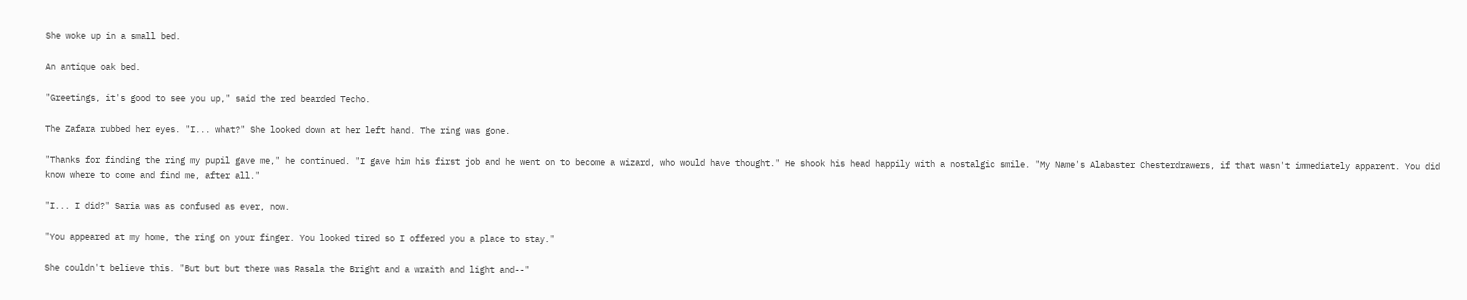She woke up in a small bed.

An antique oak bed.

"Greetings, it's good to see you up," said the red bearded Techo.

The Zafara rubbed her eyes. "I... what?" She looked down at her left hand. The ring was gone.

"Thanks for finding the ring my pupil gave me," he continued. "I gave him his first job and he went on to become a wizard, who would have thought." He shook his head happily with a nostalgic smile. "My Name's Alabaster Chesterdrawers, if that wasn't immediately apparent. You did know where to come and find me, after all."

"I... I did?" Saria was as confused as ever, now.

"You appeared at my home, the ring on your finger. You looked tired so I offered you a place to stay."

She couldn't believe this. "But but but there was Rasala the Bright and a wraith and light and--"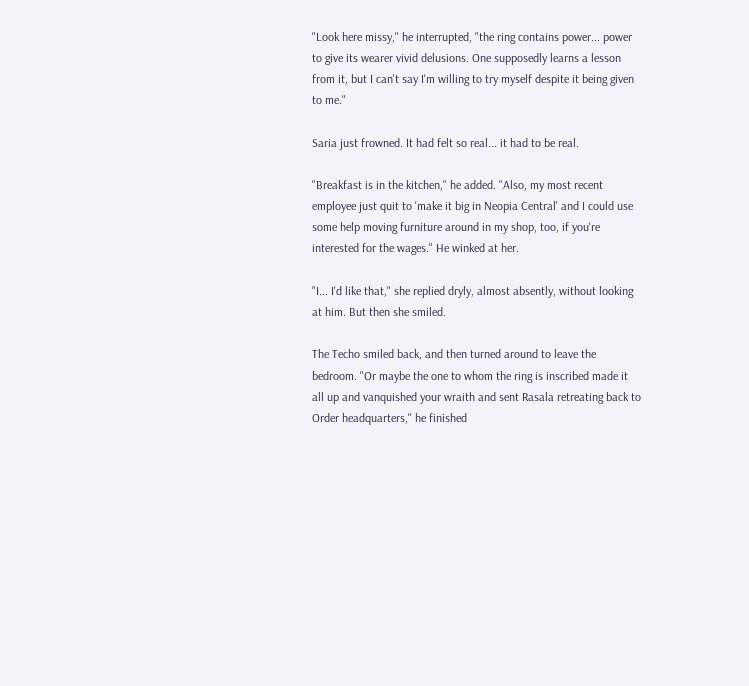"Look here missy," he interrupted, "the ring contains power... power to give its wearer vivid delusions. One supposedly learns a lesson from it, but I can't say I'm willing to try myself despite it being given to me."

Saria just frowned. It had felt so real... it had to be real.

"Breakfast is in the kitchen," he added. "Also, my most recent employee just quit to 'make it big in Neopia Central' and I could use some help moving furniture around in my shop, too, if you're interested for the wages." He winked at her.

"I... I'd like that," she replied dryly, almost absently, without looking at him. But then she smiled.

The Techo smiled back, and then turned around to leave the bedroom. "Or maybe the one to whom the ring is inscribed made it all up and vanquished your wraith and sent Rasala retreating back to Order headquarters," he finished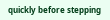quickly before stepping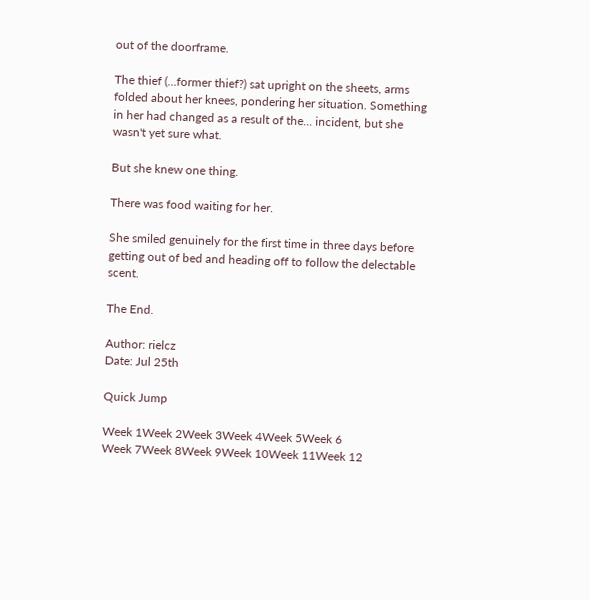out of the doorframe.

The thief (...former thief?) sat upright on the sheets, arms folded about her knees, pondering her situation. Something in her had changed as a result of the... incident, but she wasn't yet sure what.

But she knew one thing.

There was food waiting for her.

She smiled genuinely for the first time in three days before getting out of bed and heading off to follow the delectable scent.

The End.

Author: rielcz
Date: Jul 25th

Quick Jump

Week 1Week 2Week 3Week 4Week 5Week 6
Week 7Week 8Week 9Week 10Week 11Week 12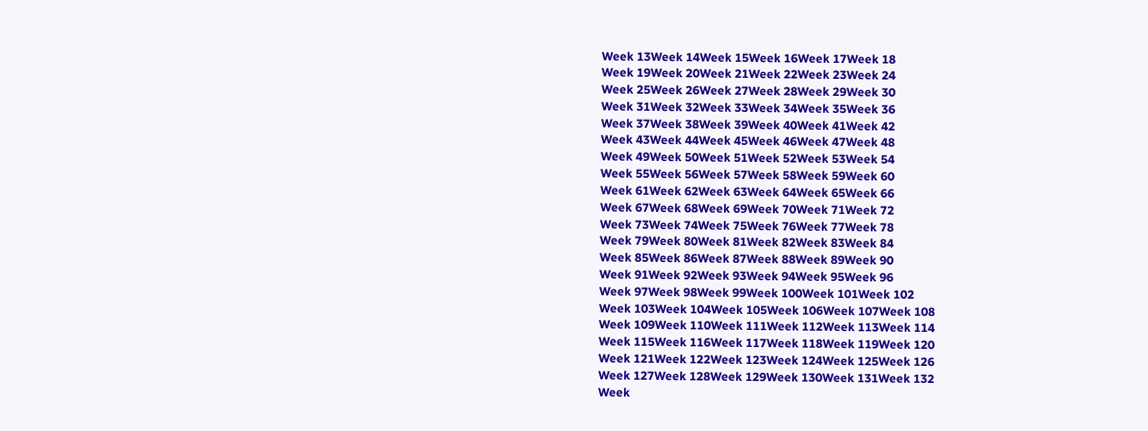Week 13Week 14Week 15Week 16Week 17Week 18
Week 19Week 20Week 21Week 22Week 23Week 24
Week 25Week 26Week 27Week 28Week 29Week 30
Week 31Week 32Week 33Week 34Week 35Week 36
Week 37Week 38Week 39Week 40Week 41Week 42
Week 43Week 44Week 45Week 46Week 47Week 48
Week 49Week 50Week 51Week 52Week 53Week 54
Week 55Week 56Week 57Week 58Week 59Week 60
Week 61Week 62Week 63Week 64Week 65Week 66
Week 67Week 68Week 69Week 70Week 71Week 72
Week 73Week 74Week 75Week 76Week 77Week 78
Week 79Week 80Week 81Week 82Week 83Week 84
Week 85Week 86Week 87Week 88Week 89Week 90
Week 91Week 92Week 93Week 94Week 95Week 96
Week 97Week 98Week 99Week 100Week 101Week 102
Week 103Week 104Week 105Week 106Week 107Week 108
Week 109Week 110Week 111Week 112Week 113Week 114
Week 115Week 116Week 117Week 118Week 119Week 120
Week 121Week 122Week 123Week 124Week 125Week 126
Week 127Week 128Week 129Week 130Week 131Week 132
Week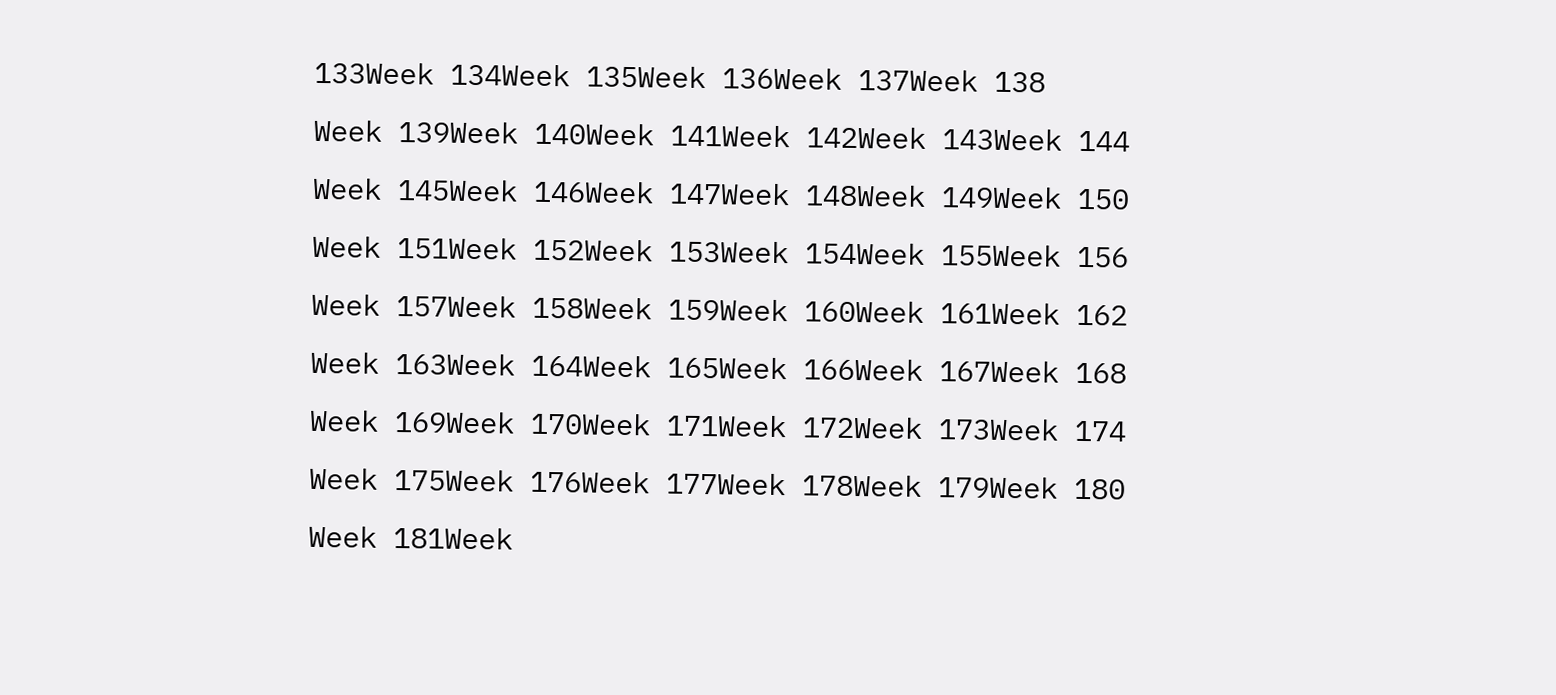133Week 134Week 135Week 136Week 137Week 138
Week 139Week 140Week 141Week 142Week 143Week 144
Week 145Week 146Week 147Week 148Week 149Week 150
Week 151Week 152Week 153Week 154Week 155Week 156
Week 157Week 158Week 159Week 160Week 161Week 162
Week 163Week 164Week 165Week 166Week 167Week 168
Week 169Week 170Week 171Week 172Week 173Week 174
Week 175Week 176Week 177Week 178Week 179Week 180
Week 181Week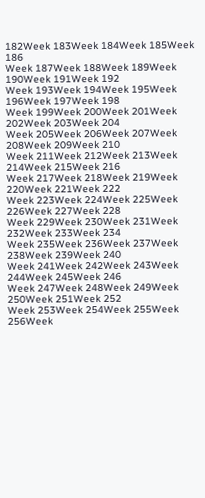182Week 183Week 184Week 185Week 186
Week 187Week 188Week 189Week 190Week 191Week 192
Week 193Week 194Week 195Week 196Week 197Week 198
Week 199Week 200Week 201Week 202Week 203Week 204
Week 205Week 206Week 207Week 208Week 209Week 210
Week 211Week 212Week 213Week 214Week 215Week 216
Week 217Week 218Week 219Week 220Week 221Week 222
Week 223Week 224Week 225Week 226Week 227Week 228
Week 229Week 230Week 231Week 232Week 233Week 234
Week 235Week 236Week 237Week 238Week 239Week 240
Week 241Week 242Week 243Week 244Week 245Week 246
Week 247Week 248Week 249Week 250Week 251Week 252
Week 253Week 254Week 255Week 256Week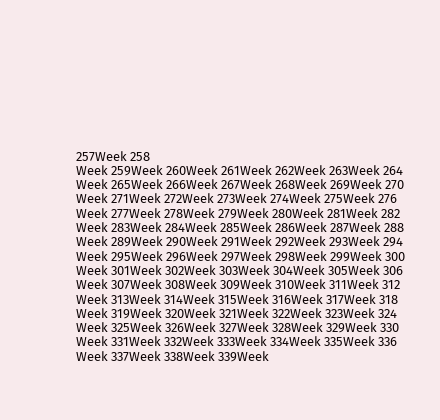257Week 258
Week 259Week 260Week 261Week 262Week 263Week 264
Week 265Week 266Week 267Week 268Week 269Week 270
Week 271Week 272Week 273Week 274Week 275Week 276
Week 277Week 278Week 279Week 280Week 281Week 282
Week 283Week 284Week 285Week 286Week 287Week 288
Week 289Week 290Week 291Week 292Week 293Week 294
Week 295Week 296Week 297Week 298Week 299Week 300
Week 301Week 302Week 303Week 304Week 305Week 306
Week 307Week 308Week 309Week 310Week 311Week 312
Week 313Week 314Week 315Week 316Week 317Week 318
Week 319Week 320Week 321Week 322Week 323Week 324
Week 325Week 326Week 327Week 328Week 329Week 330
Week 331Week 332Week 333Week 334Week 335Week 336
Week 337Week 338Week 339Week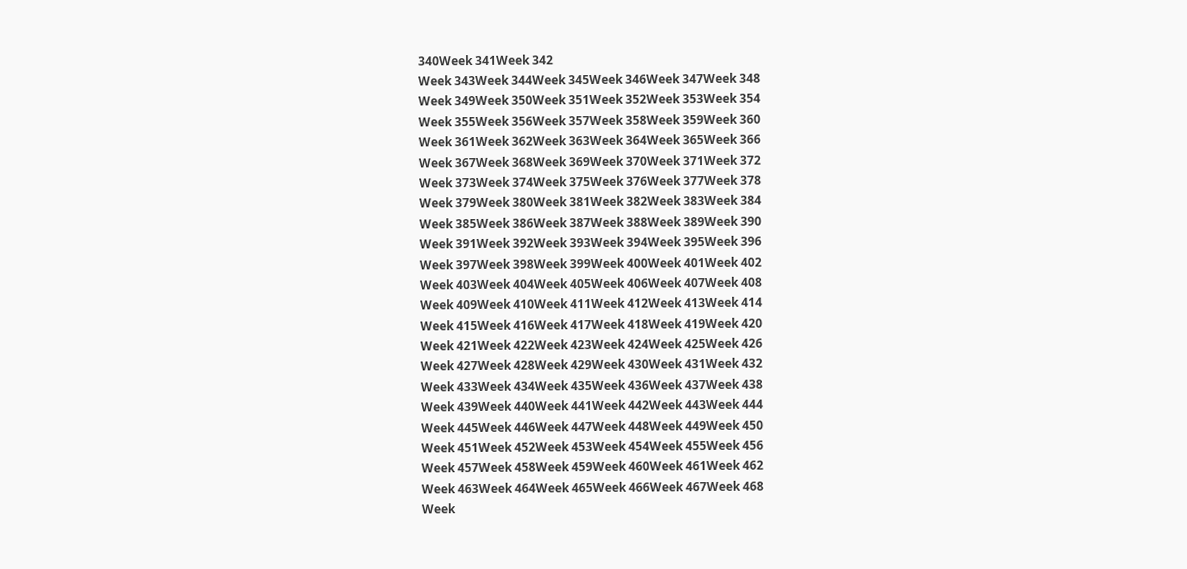340Week 341Week 342
Week 343Week 344Week 345Week 346Week 347Week 348
Week 349Week 350Week 351Week 352Week 353Week 354
Week 355Week 356Week 357Week 358Week 359Week 360
Week 361Week 362Week 363Week 364Week 365Week 366
Week 367Week 368Week 369Week 370Week 371Week 372
Week 373Week 374Week 375Week 376Week 377Week 378
Week 379Week 380Week 381Week 382Week 383Week 384
Week 385Week 386Week 387Week 388Week 389Week 390
Week 391Week 392Week 393Week 394Week 395Week 396
Week 397Week 398Week 399Week 400Week 401Week 402
Week 403Week 404Week 405Week 406Week 407Week 408
Week 409Week 410Week 411Week 412Week 413Week 414
Week 415Week 416Week 417Week 418Week 419Week 420
Week 421Week 422Week 423Week 424Week 425Week 426
Week 427Week 428Week 429Week 430Week 431Week 432
Week 433Week 434Week 435Week 436Week 437Week 438
Week 439Week 440Week 441Week 442Week 443Week 444
Week 445Week 446Week 447Week 448Week 449Week 450
Week 451Week 452Week 453Week 454Week 455Week 456
Week 457Week 458Week 459Week 460Week 461Week 462
Week 463Week 464Week 465Week 466Week 467Week 468
Week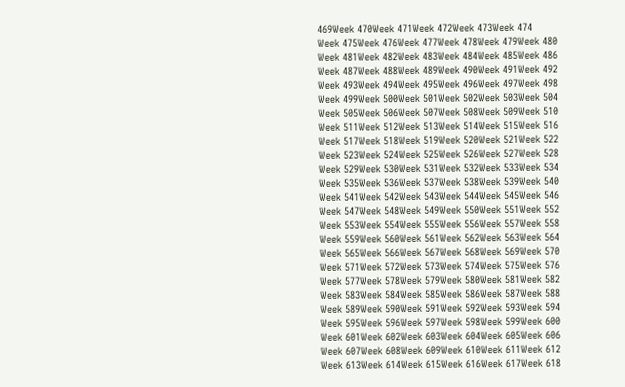469Week 470Week 471Week 472Week 473Week 474
Week 475Week 476Week 477Week 478Week 479Week 480
Week 481Week 482Week 483Week 484Week 485Week 486
Week 487Week 488Week 489Week 490Week 491Week 492
Week 493Week 494Week 495Week 496Week 497Week 498
Week 499Week 500Week 501Week 502Week 503Week 504
Week 505Week 506Week 507Week 508Week 509Week 510
Week 511Week 512Week 513Week 514Week 515Week 516
Week 517Week 518Week 519Week 520Week 521Week 522
Week 523Week 524Week 525Week 526Week 527Week 528
Week 529Week 530Week 531Week 532Week 533Week 534
Week 535Week 536Week 537Week 538Week 539Week 540
Week 541Week 542Week 543Week 544Week 545Week 546
Week 547Week 548Week 549Week 550Week 551Week 552
Week 553Week 554Week 555Week 556Week 557Week 558
Week 559Week 560Week 561Week 562Week 563Week 564
Week 565Week 566Week 567Week 568Week 569Week 570
Week 571Week 572Week 573Week 574Week 575Week 576
Week 577Week 578Week 579Week 580Week 581Week 582
Week 583Week 584Week 585Week 586Week 587Week 588
Week 589Week 590Week 591Week 592Week 593Week 594
Week 595Week 596Week 597Week 598Week 599Week 600
Week 601Week 602Week 603Week 604Week 605Week 606
Week 607Week 608Week 609Week 610Week 611Week 612
Week 613Week 614Week 615Week 616Week 617Week 618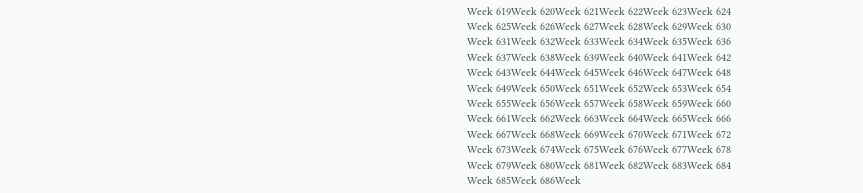Week 619Week 620Week 621Week 622Week 623Week 624
Week 625Week 626Week 627Week 628Week 629Week 630
Week 631Week 632Week 633Week 634Week 635Week 636
Week 637Week 638Week 639Week 640Week 641Week 642
Week 643Week 644Week 645Week 646Week 647Week 648
Week 649Week 650Week 651Week 652Week 653Week 654
Week 655Week 656Week 657Week 658Week 659Week 660
Week 661Week 662Week 663Week 664Week 665Week 666
Week 667Week 668Week 669Week 670Week 671Week 672
Week 673Week 674Week 675Week 676Week 677Week 678
Week 679Week 680Week 681Week 682Week 683Week 684
Week 685Week 686Week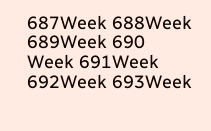687Week 688Week 689Week 690
Week 691Week 692Week 693Week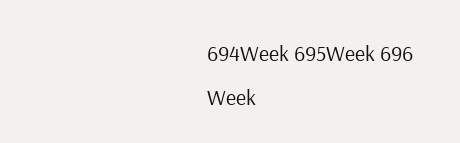694Week 695Week 696
Week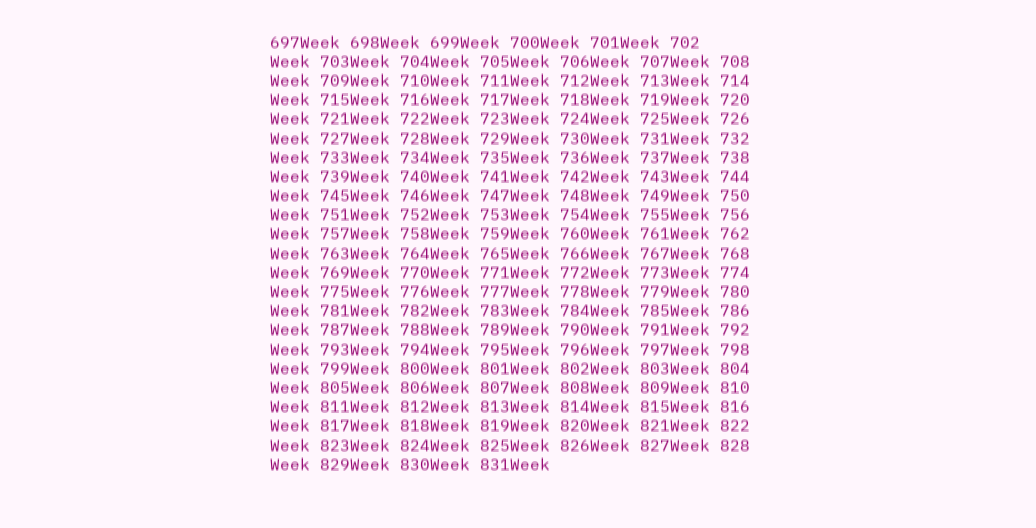697Week 698Week 699Week 700Week 701Week 702
Week 703Week 704Week 705Week 706Week 707Week 708
Week 709Week 710Week 711Week 712Week 713Week 714
Week 715Week 716Week 717Week 718Week 719Week 720
Week 721Week 722Week 723Week 724Week 725Week 726
Week 727Week 728Week 729Week 730Week 731Week 732
Week 733Week 734Week 735Week 736Week 737Week 738
Week 739Week 740Week 741Week 742Week 743Week 744
Week 745Week 746Week 747Week 748Week 749Week 750
Week 751Week 752Week 753Week 754Week 755Week 756
Week 757Week 758Week 759Week 760Week 761Week 762
Week 763Week 764Week 765Week 766Week 767Week 768
Week 769Week 770Week 771Week 772Week 773Week 774
Week 775Week 776Week 777Week 778Week 779Week 780
Week 781Week 782Week 783Week 784Week 785Week 786
Week 787Week 788Week 789Week 790Week 791Week 792
Week 793Week 794Week 795Week 796Week 797Week 798
Week 799Week 800Week 801Week 802Week 803Week 804
Week 805Week 806Week 807Week 808Week 809Week 810
Week 811Week 812Week 813Week 814Week 815Week 816
Week 817Week 818Week 819Week 820Week 821Week 822
Week 823Week 824Week 825Week 826Week 827Week 828
Week 829Week 830Week 831Week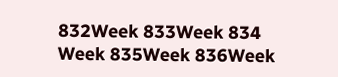832Week 833Week 834
Week 835Week 836Week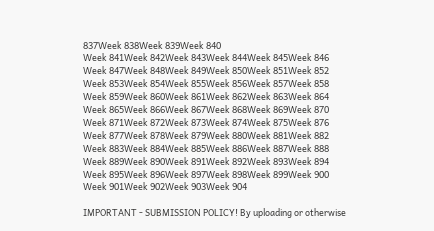837Week 838Week 839Week 840
Week 841Week 842Week 843Week 844Week 845Week 846
Week 847Week 848Week 849Week 850Week 851Week 852
Week 853Week 854Week 855Week 856Week 857Week 858
Week 859Week 860Week 861Week 862Week 863Week 864
Week 865Week 866Week 867Week 868Week 869Week 870
Week 871Week 872Week 873Week 874Week 875Week 876
Week 877Week 878Week 879Week 880Week 881Week 882
Week 883Week 884Week 885Week 886Week 887Week 888
Week 889Week 890Week 891Week 892Week 893Week 894
Week 895Week 896Week 897Week 898Week 899Week 900
Week 901Week 902Week 903Week 904

IMPORTANT - SUBMISSION POLICY! By uploading or otherwise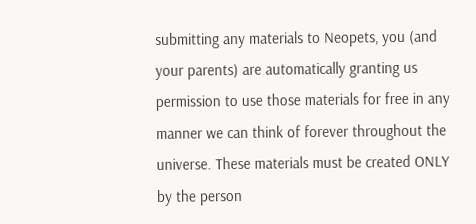submitting any materials to Neopets, you (and your parents) are automatically granting us permission to use those materials for free in any manner we can think of forever throughout the universe. These materials must be created ONLY by the person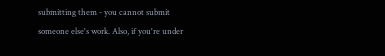submitting them - you cannot submit someone else's work. Also, if you're under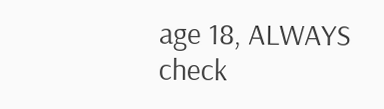age 18, ALWAYS check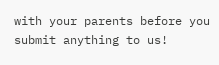with your parents before you submit anything to us!